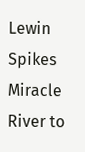Lewin Spikes Miracle River to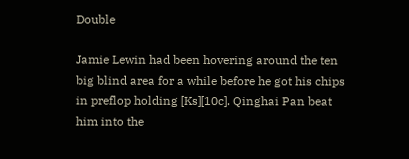Double

Jamie Lewin had been hovering around the ten big blind area for a while before he got his chips in preflop holding [Ks][10c]. Qinghai Pan beat him into the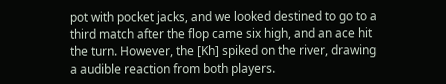pot with pocket jacks, and we looked destined to go to a third match after the flop came six high, and an ace hit the turn. However, the [Kh] spiked on the river, drawing a audible reaction from both players.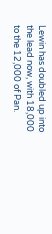Lewin has doubled up into the lead now, with 18,000 to the 12,000 of Pan.